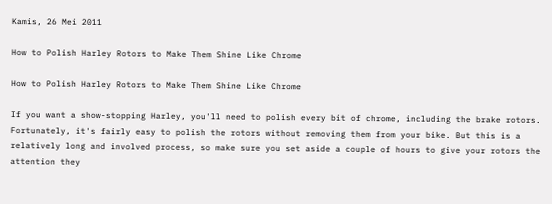Kamis, 26 Mei 2011

How to Polish Harley Rotors to Make Them Shine Like Chrome

How to Polish Harley Rotors to Make Them Shine Like Chrome

If you want a show-stopping Harley, you'll need to polish every bit of chrome, including the brake rotors. Fortunately, it's fairly easy to polish the rotors without removing them from your bike. But this is a relatively long and involved process, so make sure you set aside a couple of hours to give your rotors the attention they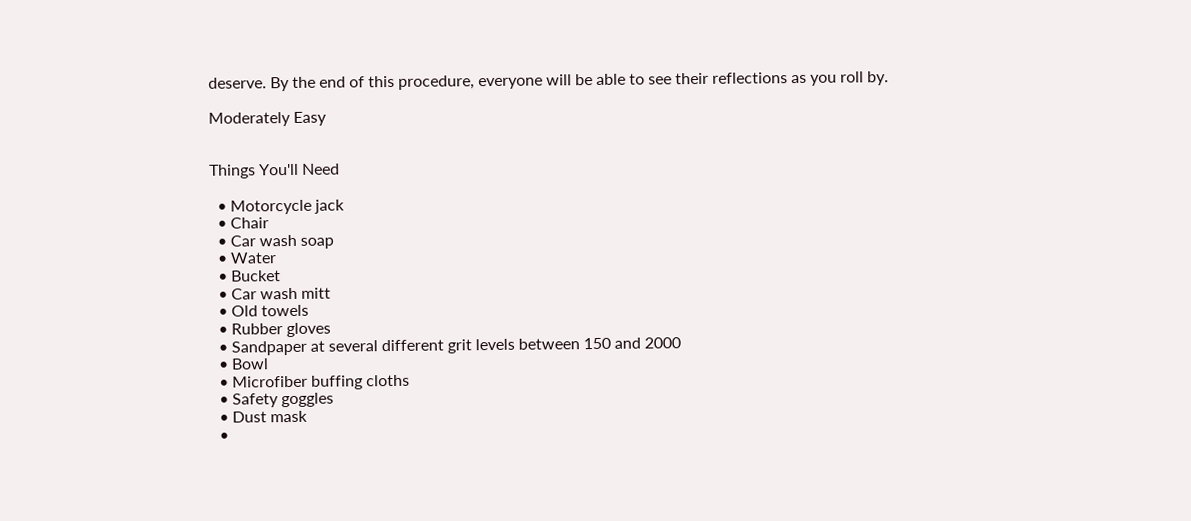deserve. By the end of this procedure, everyone will be able to see their reflections as you roll by.

Moderately Easy


Things You'll Need

  • Motorcycle jack
  • Chair
  • Car wash soap
  • Water
  • Bucket
  • Car wash mitt
  • Old towels
  • Rubber gloves
  • Sandpaper at several different grit levels between 150 and 2000
  • Bowl
  • Microfiber buffing cloths
  • Safety goggles
  • Dust mask
  •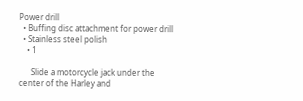Power drill
  • Buffing disc attachment for power drill
  • Stainless steel polish
    • 1

      Slide a motorcycle jack under the center of the Harley and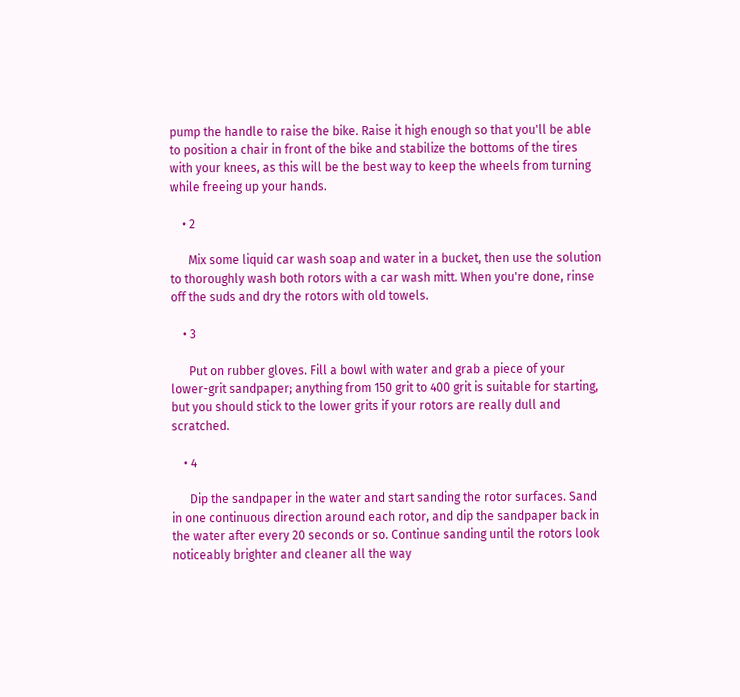pump the handle to raise the bike. Raise it high enough so that you'll be able to position a chair in front of the bike and stabilize the bottoms of the tires with your knees, as this will be the best way to keep the wheels from turning while freeing up your hands.

    • 2

      Mix some liquid car wash soap and water in a bucket, then use the solution to thoroughly wash both rotors with a car wash mitt. When you're done, rinse off the suds and dry the rotors with old towels.

    • 3

      Put on rubber gloves. Fill a bowl with water and grab a piece of your lower-grit sandpaper; anything from 150 grit to 400 grit is suitable for starting, but you should stick to the lower grits if your rotors are really dull and scratched.

    • 4

      Dip the sandpaper in the water and start sanding the rotor surfaces. Sand in one continuous direction around each rotor, and dip the sandpaper back in the water after every 20 seconds or so. Continue sanding until the rotors look noticeably brighter and cleaner all the way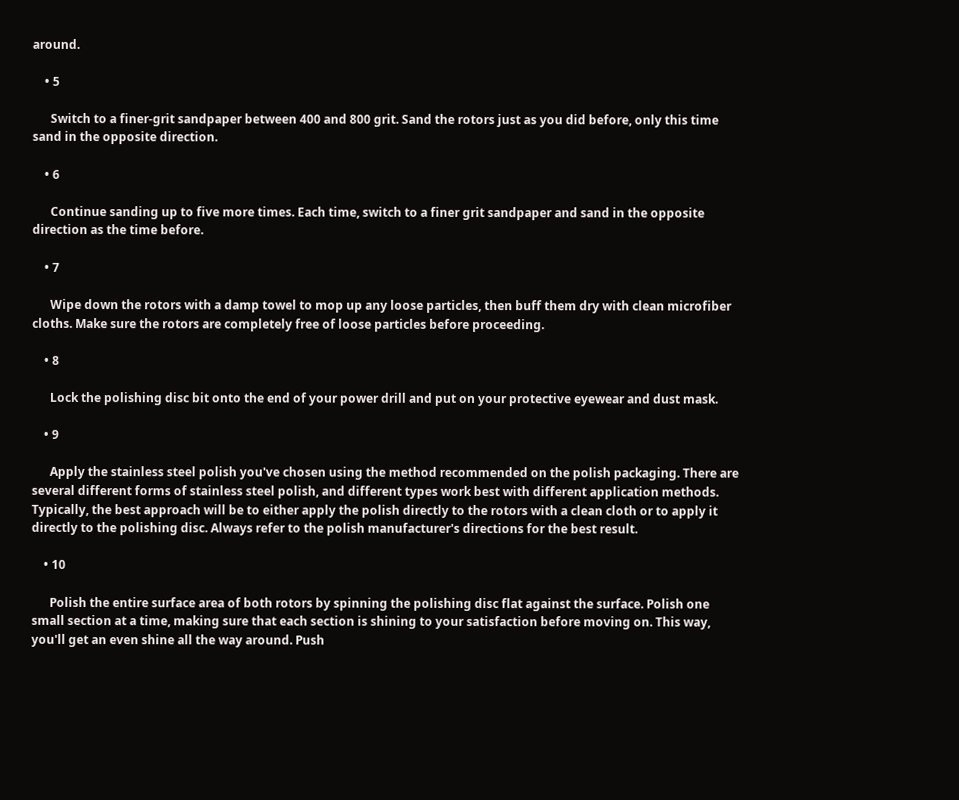around.

    • 5

      Switch to a finer-grit sandpaper between 400 and 800 grit. Sand the rotors just as you did before, only this time sand in the opposite direction.

    • 6

      Continue sanding up to five more times. Each time, switch to a finer grit sandpaper and sand in the opposite direction as the time before.

    • 7

      Wipe down the rotors with a damp towel to mop up any loose particles, then buff them dry with clean microfiber cloths. Make sure the rotors are completely free of loose particles before proceeding.

    • 8

      Lock the polishing disc bit onto the end of your power drill and put on your protective eyewear and dust mask.

    • 9

      Apply the stainless steel polish you've chosen using the method recommended on the polish packaging. There are several different forms of stainless steel polish, and different types work best with different application methods. Typically, the best approach will be to either apply the polish directly to the rotors with a clean cloth or to apply it directly to the polishing disc. Always refer to the polish manufacturer's directions for the best result.

    • 10

      Polish the entire surface area of both rotors by spinning the polishing disc flat against the surface. Polish one small section at a time, making sure that each section is shining to your satisfaction before moving on. This way, you'll get an even shine all the way around. Push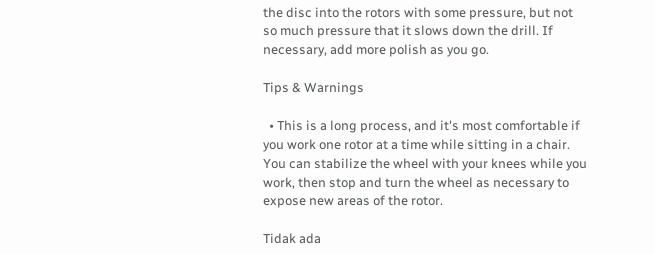the disc into the rotors with some pressure, but not so much pressure that it slows down the drill. If necessary, add more polish as you go.

Tips & Warnings

  • This is a long process, and it's most comfortable if you work one rotor at a time while sitting in a chair. You can stabilize the wheel with your knees while you work, then stop and turn the wheel as necessary to expose new areas of the rotor.

Tidak ada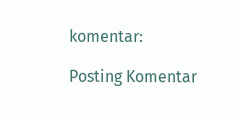komentar:

Posting Komentar